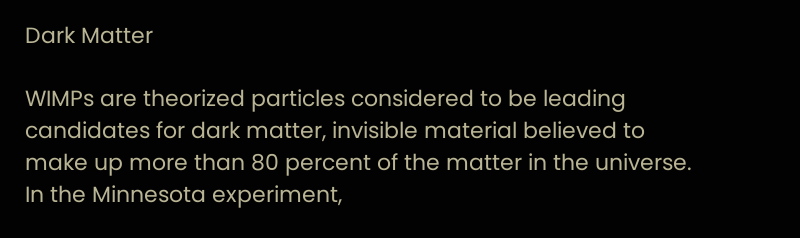Dark Matter

WIMPs are theorized particles considered to be leading candidates for dark matter, invisible material believed to make up more than 80 percent of the matter in the universe. In the Minnesota experiment,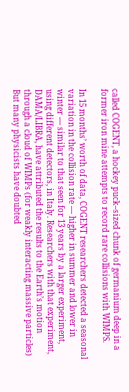called COGENT, a hockey puck–sized chunk of germanium deep in a former iron mine attempts to record rare collisions with WIMPS.

In 15 months’ worth of data, COGENT researchers detected a seasonal variation in the collision rate — higher in summer and lower in winter — similar to that seen for 13 years by a larger experiment, using different detectors, in Italy. Researchers with that experiment, DAMA/LIBRA, have attributed the results to the Earth’s motion through a cloud of WIMPs (for weakly interacting massive particles) But many physicists have doubted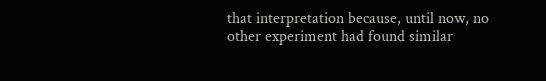that interpretation because, until now, no other experiment had found similar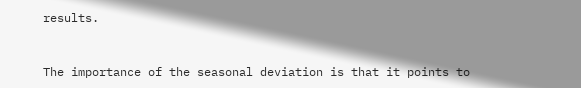results.


The importance of the seasonal deviation is that it points to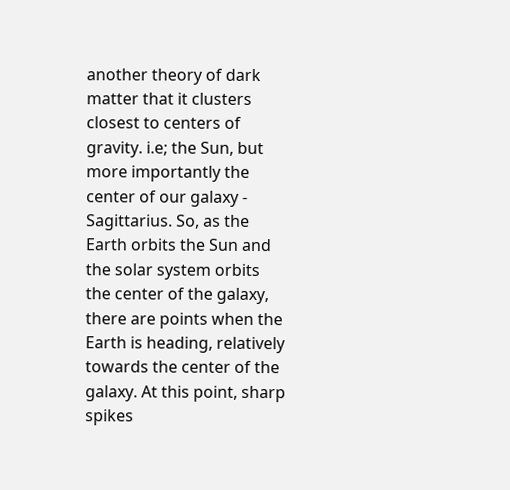another theory of dark matter that it clusters closest to centers of gravity. i.e; the Sun, but more importantly the center of our galaxy - Sagittarius. So, as the Earth orbits the Sun and the solar system orbits the center of the galaxy, there are points when the Earth is heading, relatively towards the center of the galaxy. At this point, sharp spikes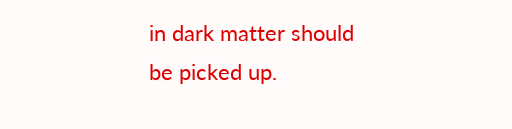in dark matter should be picked up.